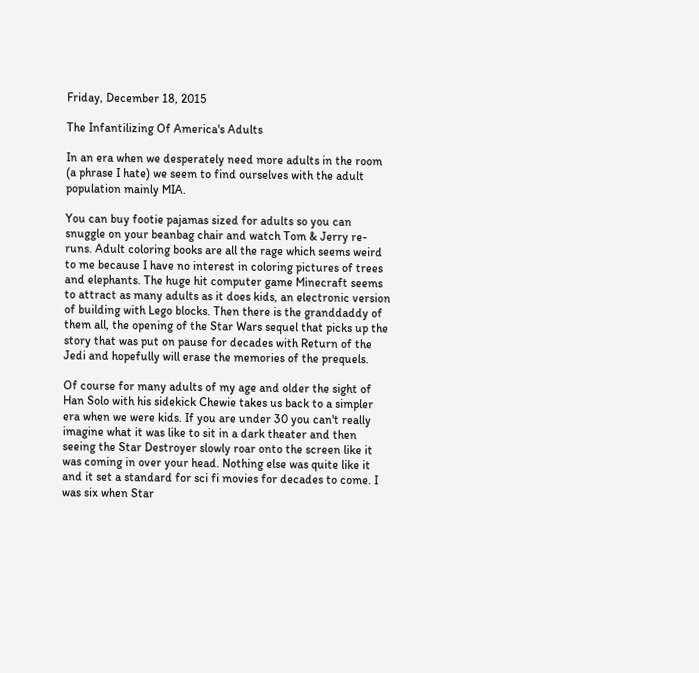Friday, December 18, 2015

The Infantilizing Of America's Adults

In an era when we desperately need more adults in the room (a phrase I hate) we seem to find ourselves with the adult population mainly MIA.

You can buy footie pajamas sized for adults so you can snuggle on your beanbag chair and watch Tom & Jerry re-runs. Adult coloring books are all the rage which seems weird to me because I have no interest in coloring pictures of trees and elephants. The huge hit computer game Minecraft seems to attract as many adults as it does kids, an electronic version of building with Lego blocks. Then there is the granddaddy of them all, the opening of the Star Wars sequel that picks up the story that was put on pause for decades with Return of the Jedi and hopefully will erase the memories of the prequels.

Of course for many adults of my age and older the sight of Han Solo with his sidekick Chewie takes us back to a simpler era when we were kids. If you are under 30 you can't really imagine what it was like to sit in a dark theater and then seeing the Star Destroyer slowly roar onto the screen like it was coming in over your head. Nothing else was quite like it and it set a standard for sci fi movies for decades to come. I was six when Star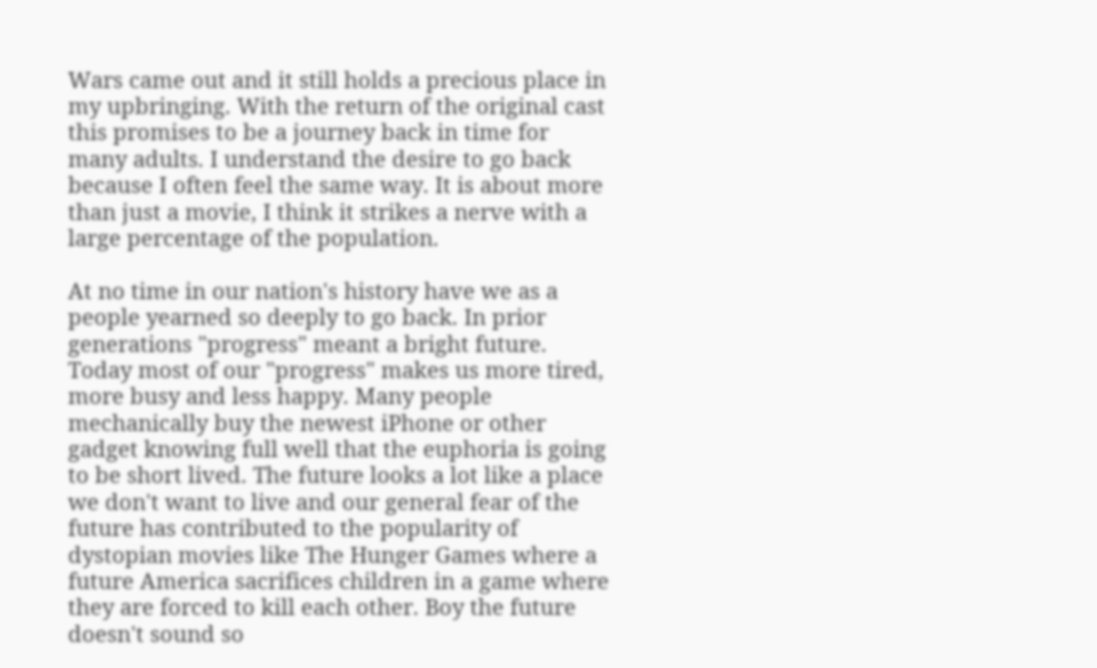Wars came out and it still holds a precious place in my upbringing. With the return of the original cast this promises to be a journey back in time for many adults. I understand the desire to go back because I often feel the same way. It is about more than just a movie, I think it strikes a nerve with a large percentage of the population.

At no time in our nation's history have we as a people yearned so deeply to go back. In prior generations "progress" meant a bright future. Today most of our "progress" makes us more tired, more busy and less happy. Many people mechanically buy the newest iPhone or other gadget knowing full well that the euphoria is going to be short lived. The future looks a lot like a place we don't want to live and our general fear of the future has contributed to the popularity of dystopian movies like The Hunger Games where a future America sacrifices children in a game where they are forced to kill each other. Boy the future doesn't sound so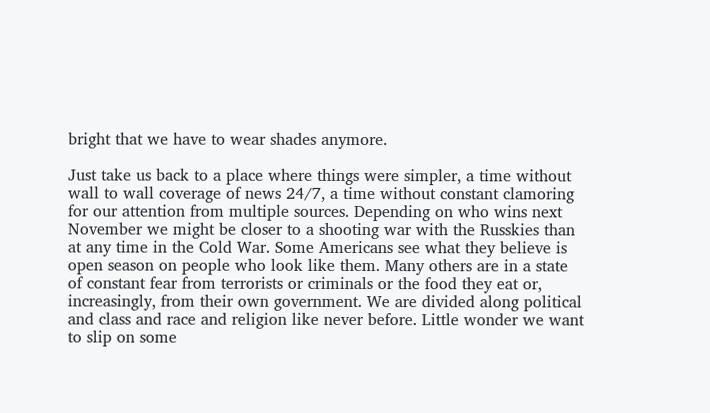bright that we have to wear shades anymore.

Just take us back to a place where things were simpler, a time without wall to wall coverage of news 24/7, a time without constant clamoring for our attention from multiple sources. Depending on who wins next November we might be closer to a shooting war with the Russkies than at any time in the Cold War. Some Americans see what they believe is open season on people who look like them. Many others are in a state of constant fear from terrorists or criminals or the food they eat or, increasingly, from their own government. We are divided along political and class and race and religion like never before. Little wonder we want to slip on some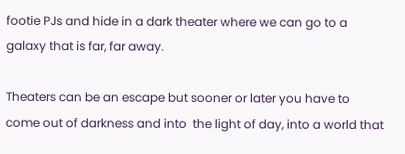footie PJs and hide in a dark theater where we can go to a galaxy that is far, far away.

Theaters can be an escape but sooner or later you have to come out of darkness and into  the light of day, into a world that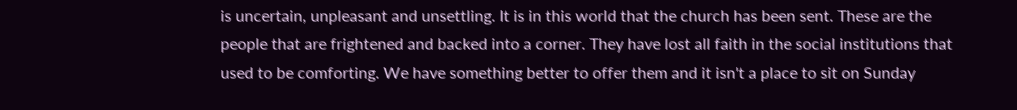is uncertain, unpleasant and unsettling. It is in this world that the church has been sent. These are the people that are frightened and backed into a corner. They have lost all faith in the social institutions that used to be comforting. We have something better to offer them and it isn't a place to sit on Sunday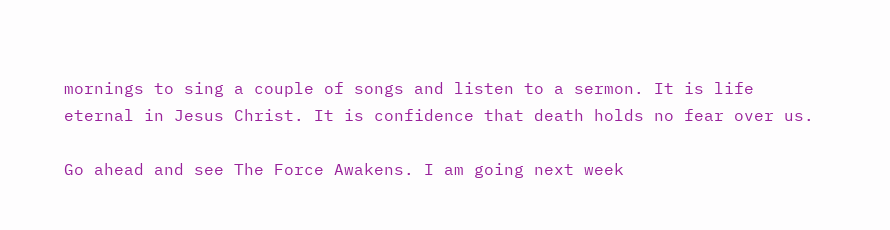mornings to sing a couple of songs and listen to a sermon. It is life eternal in Jesus Christ. It is confidence that death holds no fear over us.

Go ahead and see The Force Awakens. I am going next week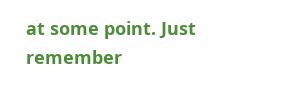at some point. Just remember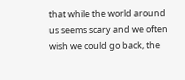that while the world around us seems scary and we often wish we could go back, the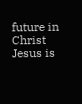future in Christ Jesus is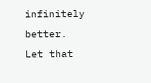infinitely better. Let that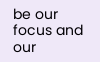be our focus and our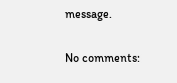message.

No comments: